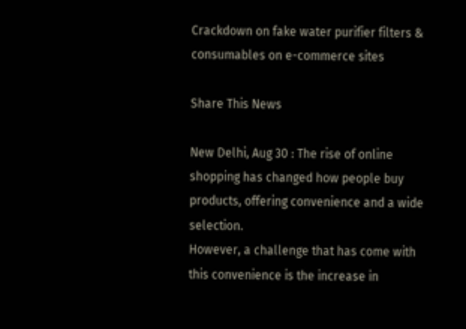Crackdown on fake water purifier filters & consumables on e-commerce sites

Share This News

New Delhi, Aug 30 : The rise of online shopping has changed how people buy products, offering convenience and a wide selection.
However, a challenge that has come with this convenience is the increase in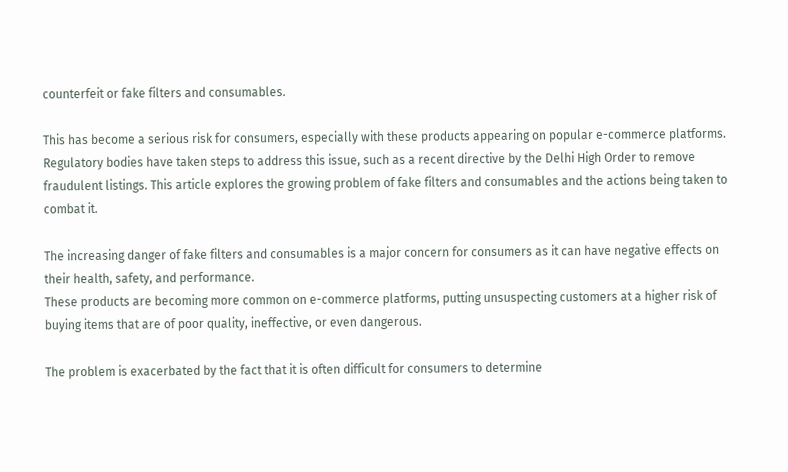counterfeit or fake filters and consumables.

This has become a serious risk for consumers, especially with these products appearing on popular e-commerce platforms. Regulatory bodies have taken steps to address this issue, such as a recent directive by the Delhi High Order to remove fraudulent listings. This article explores the growing problem of fake filters and consumables and the actions being taken to combat it.

The increasing danger of fake filters and consumables is a major concern for consumers as it can have negative effects on their health, safety, and performance.
These products are becoming more common on e-commerce platforms, putting unsuspecting customers at a higher risk of buying items that are of poor quality, ineffective, or even dangerous.

The problem is exacerbated by the fact that it is often difficult for consumers to determine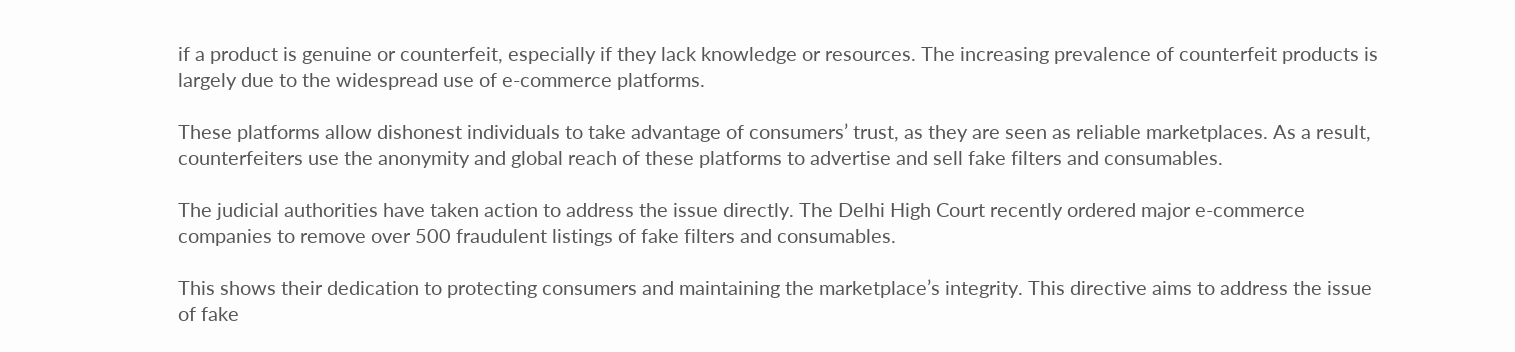if a product is genuine or counterfeit, especially if they lack knowledge or resources. The increasing prevalence of counterfeit products is largely due to the widespread use of e-commerce platforms.

These platforms allow dishonest individuals to take advantage of consumers’ trust, as they are seen as reliable marketplaces. As a result, counterfeiters use the anonymity and global reach of these platforms to advertise and sell fake filters and consumables.

The judicial authorities have taken action to address the issue directly. The Delhi High Court recently ordered major e-commerce companies to remove over 500 fraudulent listings of fake filters and consumables.

This shows their dedication to protecting consumers and maintaining the marketplace’s integrity. This directive aims to address the issue of fake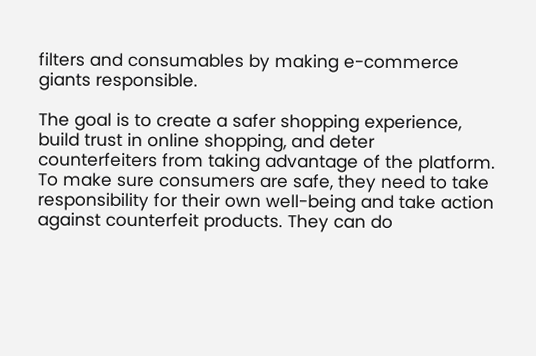filters and consumables by making e-commerce giants responsible.

The goal is to create a safer shopping experience, build trust in online shopping, and deter counterfeiters from taking advantage of the platform.
To make sure consumers are safe, they need to take responsibility for their own well-being and take action against counterfeit products. They can do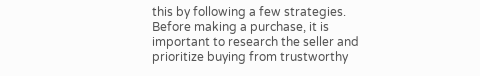this by following a few strategies. Before making a purchase, it is important to research the seller and prioritize buying from trustworthy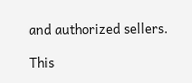and authorized sellers.

This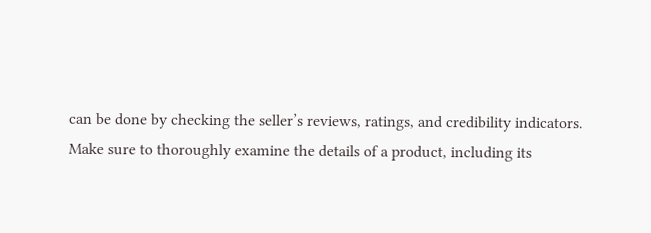can be done by checking the seller’s reviews, ratings, and credibility indicators.
Make sure to thoroughly examine the details of a product, including its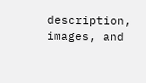description, images, and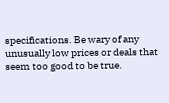specifications. Be wary of any unusually low prices or deals that seem too good to be true.